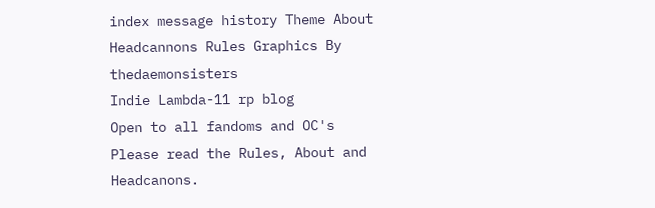index message history Theme About Headcannons Rules Graphics By thedaemonsisters
Indie Lambda-11 rp blog
Open to all fandoms and OC's
Please read the Rules, About and Headcanons.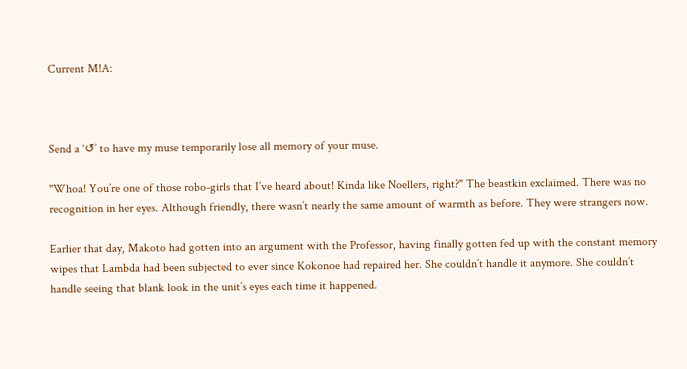Current M!A:



Send a ‘↺’ to have my muse temporarily lose all memory of your muse.

"Whoa! You’re one of those robo-girls that I’ve heard about! Kinda like Noellers, right?" The beastkin exclaimed. There was no recognition in her eyes. Although friendly, there wasn’t nearly the same amount of warmth as before. They were strangers now.

Earlier that day, Makoto had gotten into an argument with the Professor, having finally gotten fed up with the constant memory wipes that Lambda had been subjected to ever since Kokonoe had repaired her. She couldn’t handle it anymore. She couldn’t handle seeing that blank look in the unit’s eyes each time it happened.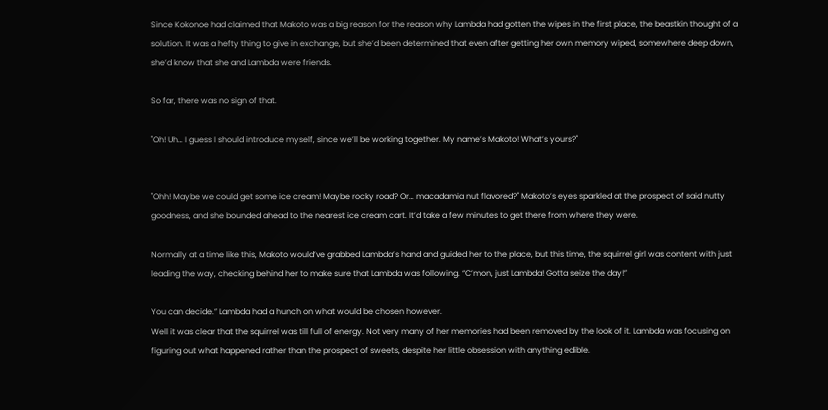Since Kokonoe had claimed that Makoto was a big reason for the reason why Lambda had gotten the wipes in the first place, the beastkin thought of a solution. It was a hefty thing to give in exchange, but she’d been determined that even after getting her own memory wiped, somewhere deep down, she’d know that she and Lambda were friends.

So far, there was no sign of that.

"Oh! Uh… I guess I should introduce myself, since we’ll be working together. My name’s Makoto! What’s yours?"


"Ohh! Maybe we could get some ice cream! Maybe rocky road? Or… macadamia nut flavored?" Makoto’s eyes sparkled at the prospect of said nutty goodness, and she bounded ahead to the nearest ice cream cart. It’d take a few minutes to get there from where they were.

Normally at a time like this, Makoto would’ve grabbed Lambda’s hand and guided her to the place, but this time, the squirrel girl was content with just leading the way, checking behind her to make sure that Lambda was following. “C’mon, just Lambda! Gotta seize the day!”

You can decide.” Lambda had a hunch on what would be chosen however.
Well it was clear that the squirrel was till full of energy. Not very many of her memories had been removed by the look of it. Lambda was focusing on figuring out what happened rather than the prospect of sweets, despite her little obsession with anything edible.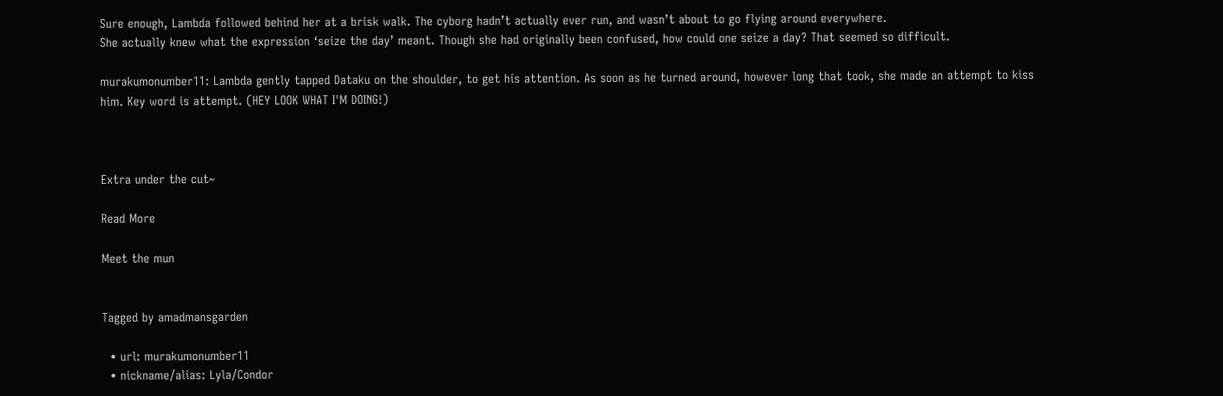Sure enough, Lambda followed behind her at a brisk walk. The cyborg hadn’t actually ever run, and wasn’t about to go flying around everywhere.
She actually knew what the expression ‘seize the day’ meant. Though she had originally been confused, how could one seize a day? That seemed so difficult.

murakumonumber11: Lambda gently tapped Dataku on the shoulder, to get his attention. As soon as he turned around, however long that took, she made an attempt to kiss him. Key word is attempt. (HEY LOOK WHAT I'M DOING!)



Extra under the cut~

Read More

Meet the mun


Tagged by amadmansgarden

  • url: murakumonumber11
  • nickname/alias: Lyla/Condor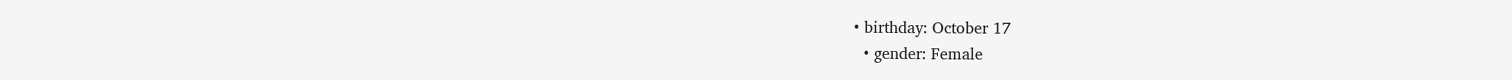• birthday: October 17
  • gender: Female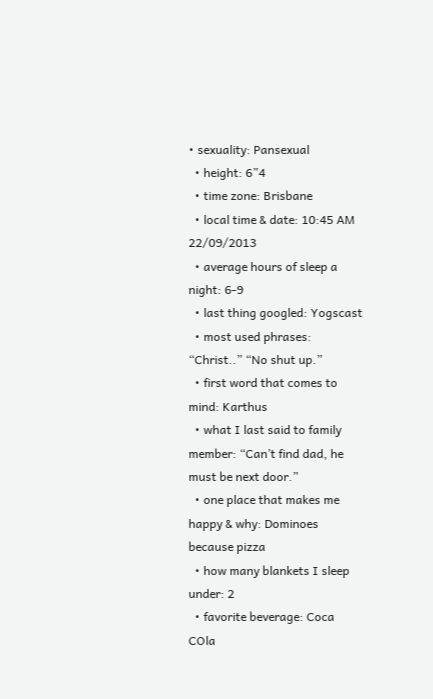• sexuality: Pansexual
  • height: 6”4
  • time zone: Brisbane
  • local time & date: 10:45 AM 22/09/2013
  • average hours of sleep a night: 6-9
  • last thing googled: Yogscast
  • most used phrases: “Christ..” “No shut up.”
  • first word that comes to mind: Karthus
  • what I last said to family member: “Can’t find dad, he must be next door.”
  • one place that makes me happy & why: Dominoes because pizza
  • how many blankets I sleep under: 2
  • favorite beverage: Coca COla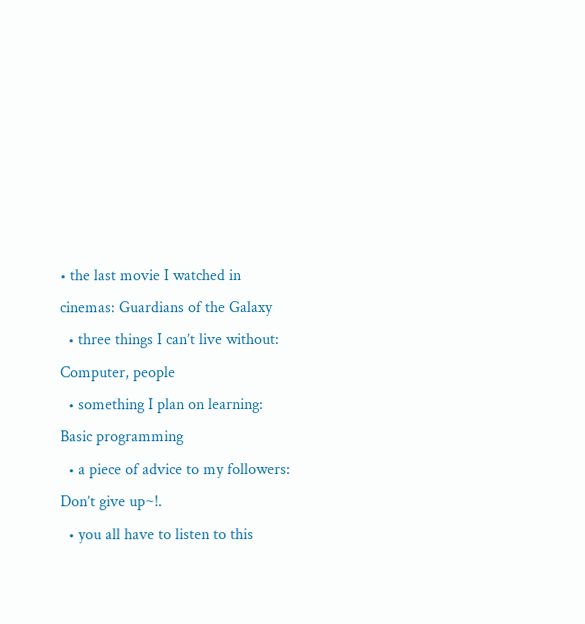• the last movie I watched in cinemas: Guardians of the Galaxy
  • three things I can’t live without: Computer, people
  • something I plan on learning: Basic programming
  • a piece of advice to my followers: Don’t give up~!.
  • you all have to listen to this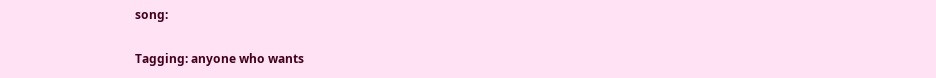song:

Tagging: anyone who wants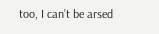too, I can’t be arsed